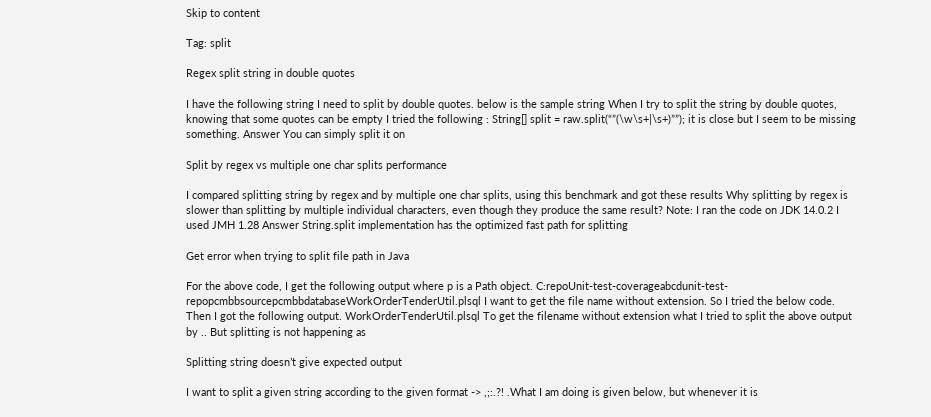Skip to content

Tag: split

Regex split string in double quotes

I have the following string I need to split by double quotes. below is the sample string When I try to split the string by double quotes, knowing that some quotes can be empty I tried the following : String[] split = raw.split(“”(\w\s+|\s+)””); it is close but I seem to be missing something. Answer You can simply split it on

Split by regex vs multiple one char splits performance

I compared splitting string by regex and by multiple one char splits, using this benchmark and got these results Why splitting by regex is slower than splitting by multiple individual characters, even though they produce the same result? Note: I ran the code on JDK 14.0.2 I used JMH 1.28 Answer String.split implementation has the optimized fast path for splitting

Get error when trying to split file path in Java

For the above code, I get the following output where p is a Path object. C:repoUnit-test-coverageabcdunit-test-repopcmbbsourcepcmbbdatabaseWorkOrderTenderUtil.plsql I want to get the file name without extension. So I tried the below code. Then I got the following output. WorkOrderTenderUtil.plsql To get the filename without extension what I tried to split the above output by .. But splitting is not happening as

Splitting string doesn’t give expected output

I want to split a given string according to the given format -> ,;:.?! .What I am doing is given below, but whenever it is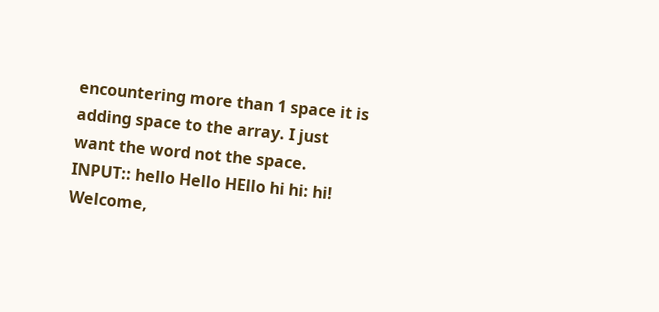encountering more than 1 space it is adding space to the array. I just want the word not the space. INPUT:: hello Hello HEllo hi hi: hi! Welcome,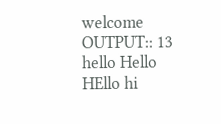welcome OUTPUT:: 13 hello Hello HEllo hi